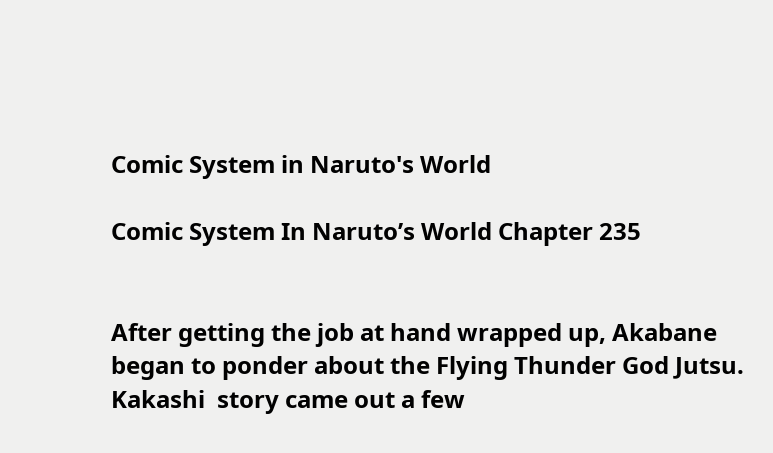Comic System in Naruto's World

Comic System In Naruto’s World Chapter 235


After getting the job at hand wrapped up, Akabane began to ponder about the Flying Thunder God Jutsu.
Kakashi  story came out a few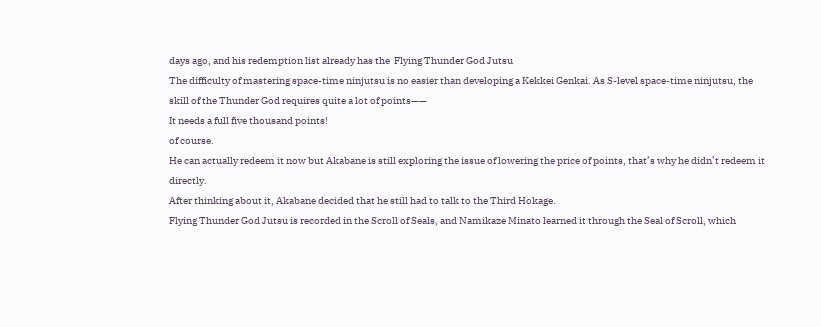days ago, and his redemption list already has the  Flying Thunder God Jutsu
The difficulty of mastering space-time ninjutsu is no easier than developing a Kekkei Genkai. As S-level space-time ninjutsu, the skill of the Thunder God requires quite a lot of points——
It needs a full five thousand points!
of course.
He can actually redeem it now but Akabane is still exploring the issue of lowering the price of points, that’s why he didn’t redeem it directly.
After thinking about it, Akabane decided that he still had to talk to the Third Hokage.
Flying Thunder God Jutsu is recorded in the Scroll of Seals, and Namikaze Minato learned it through the Seal of Scroll, which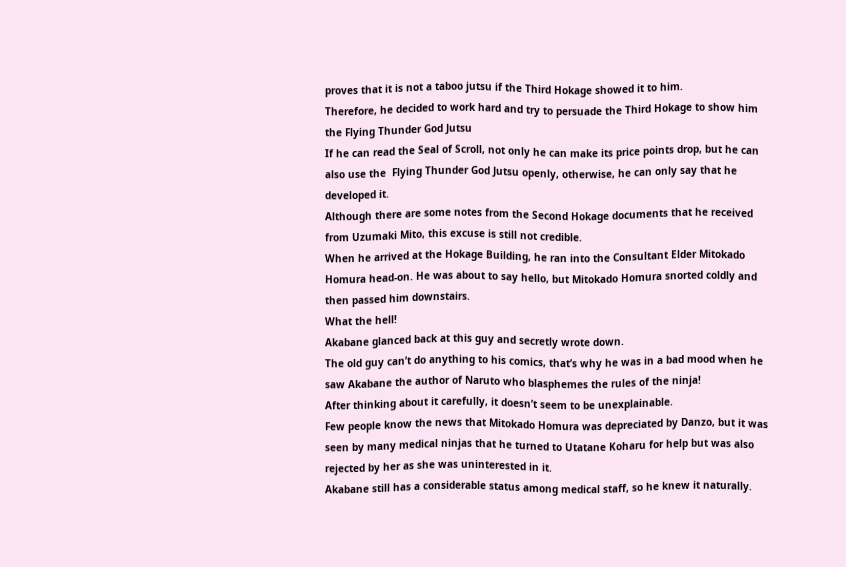proves that it is not a taboo jutsu if the Third Hokage showed it to him.
Therefore, he decided to work hard and try to persuade the Third Hokage to show him the Flying Thunder God Jutsu
If he can read the Seal of Scroll, not only he can make its price points drop, but he can also use the  Flying Thunder God Jutsu openly, otherwise, he can only say that he developed it.
Although there are some notes from the Second Hokage documents that he received from Uzumaki Mito, this excuse is still not credible.
When he arrived at the Hokage Building, he ran into the Consultant Elder Mitokado Homura head-on. He was about to say hello, but Mitokado Homura snorted coldly and then passed him downstairs.
What the hell!
Akabane glanced back at this guy and secretly wrote down.
The old guy can’t do anything to his comics, that’s why he was in a bad mood when he saw Akabane the author of Naruto who blasphemes the rules of the ninja!
After thinking about it carefully, it doesn’t seem to be unexplainable.
Few people know the news that Mitokado Homura was depreciated by Danzo, but it was seen by many medical ninjas that he turned to Utatane Koharu for help but was also rejected by her as she was uninterested in it.
Akabane still has a considerable status among medical staff, so he knew it naturally.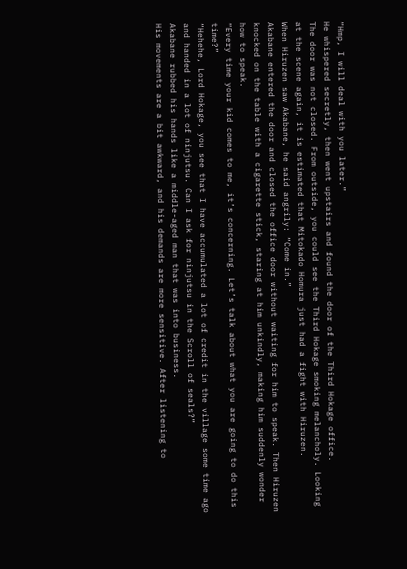“Hmp, I will deal with you later.”
He whispered secretly, then went upstairs and found the door of the Third Hokage office.
The door was not closed. From outside, you could see the Third Hokage smoking melancholy. Looking at the scene again, it is estimated that Mitokado Homura just had a fight with Hiruzen.
When Hiruzen saw Akabane, he said angrily: “Come in.”
Akabane entered the door and closed the office door without waiting for him to speak. Then Hiruzen knocked on the table with a cigarette stick, staring at him unkindly, making him suddenly wonder how to speak.
“Every time your kid comes to me, it’s concerning. Let’s talk about what you are going to do this time?”
“Hehehe, Lord Hokage, you see that I have accumulated a lot of credit in the village some time ago and handed in a lot of ninjutsu. Can I ask for ninjutsu in the Scroll of seals?”
Akabane rubbed his hands like a middle-aged man that was into business.
His movements are a bit awkward, and his demands are more sensitive. After listening to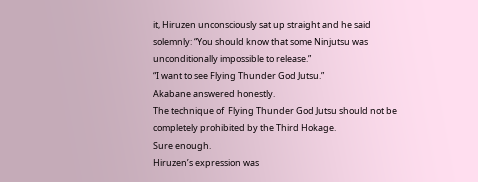it, Hiruzen unconsciously sat up straight and he said solemnly: “You should know that some Ninjutsu was unconditionally impossible to release.”
“I want to see Flying Thunder God Jutsu.”
Akabane answered honestly.
The technique of  Flying Thunder God Jutsu should not be completely prohibited by the Third Hokage.
Sure enough.
Hiruzen’s expression was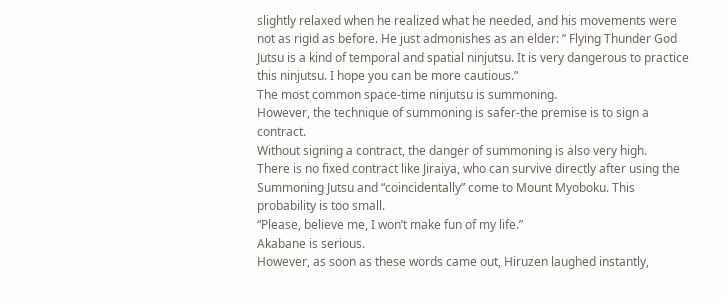slightly relaxed when he realized what he needed, and his movements were not as rigid as before. He just admonishes as an elder: ” Flying Thunder God Jutsu is a kind of temporal and spatial ninjutsu. It is very dangerous to practice this ninjutsu. I hope you can be more cautious.”
The most common space-time ninjutsu is summoning.
However, the technique of summoning is safer-the premise is to sign a contract.
Without signing a contract, the danger of summoning is also very high.
There is no fixed contract like Jiraiya, who can survive directly after using the Summoning Jutsu and “coincidentally” come to Mount Myoboku. This probability is too small.
“Please, believe me, I won’t make fun of my life.”
Akabane is serious.
However, as soon as these words came out, Hiruzen laughed instantly,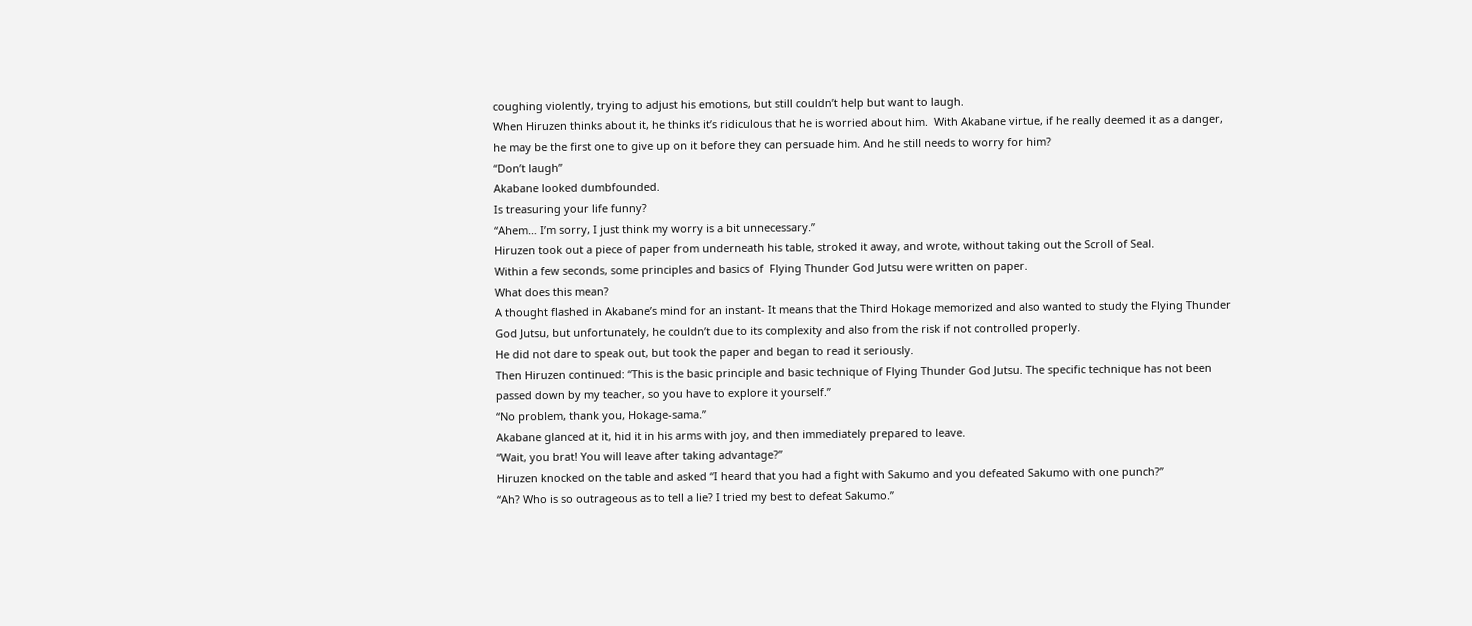coughing violently, trying to adjust his emotions, but still couldn’t help but want to laugh.
When Hiruzen thinks about it, he thinks it’s ridiculous that he is worried about him.  With Akabane virtue, if he really deemed it as a danger, he may be the first one to give up on it before they can persuade him. And he still needs to worry for him?
“Don’t laugh”
Akabane looked dumbfounded.
Is treasuring your life funny?
“Ahem… I’m sorry, I just think my worry is a bit unnecessary.”
Hiruzen took out a piece of paper from underneath his table, stroked it away, and wrote, without taking out the Scroll of Seal.
Within a few seconds, some principles and basics of  Flying Thunder God Jutsu were written on paper.
What does this mean?
A thought flashed in Akabane’s mind for an instant- It means that the Third Hokage memorized and also wanted to study the Flying Thunder God Jutsu, but unfortunately, he couldn’t due to its complexity and also from the risk if not controlled properly.
He did not dare to speak out, but took the paper and began to read it seriously.
Then Hiruzen continued: “This is the basic principle and basic technique of Flying Thunder God Jutsu. The specific technique has not been passed down by my teacher, so you have to explore it yourself.”
“No problem, thank you, Hokage-sama.”
Akabane glanced at it, hid it in his arms with joy, and then immediately prepared to leave.
“Wait, you brat! You will leave after taking advantage?”
Hiruzen knocked on the table and asked “I heard that you had a fight with Sakumo and you defeated Sakumo with one punch?”
“Ah? Who is so outrageous as to tell a lie? I tried my best to defeat Sakumo.”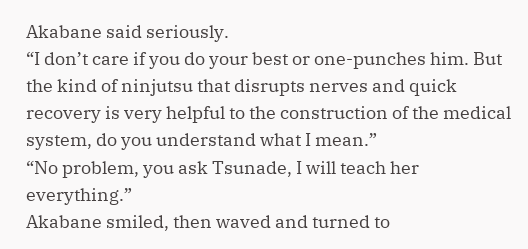Akabane said seriously.
“I don’t care if you do your best or one-punches him. But the kind of ninjutsu that disrupts nerves and quick recovery is very helpful to the construction of the medical system, do you understand what I mean.”
“No problem, you ask Tsunade, I will teach her everything.”
Akabane smiled, then waved and turned to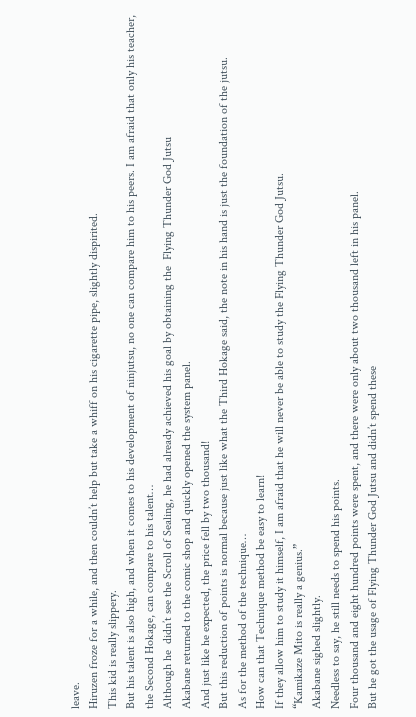leave.
Hiruzen froze for a while, and then couldn’t help but take a whiff on his cigarette pipe, slightly dispirited.
This kid is really slippery.
But his talent is also high, and when it comes to his development of ninjutsu, no one can compare him to his peers. I am afraid that only his teacher, the Second Hokage, can compare to his talent…
Although he  didn’t see the Scroll of Sealing, he had already achieved his goal by obtaining the  Flying Thunder God Jutsu
Akabane returned to the comic shop and quickly opened the system panel.
And just like he expected, the price fell by two thousand!
But this reduction of points is normal because just like what the Third Hokage said, the note in his hand is just the foundation of the jutsu.
As for the method of the technique…
How can that Technique method be easy to learn!
If they allow him to study it himself, I am afraid that he will never be able to study the Flying Thunder God Jutsu.
“Kamikaze Mito is really a genius.”
Akabane sighed slightly.
Needless to say, he still needs to spend his points.
Four thousand and eight hundred points were spent, and there were only about two thousand left in his panel.
But he got the usage of Flying Thunder God Jutsu and didn’t spend these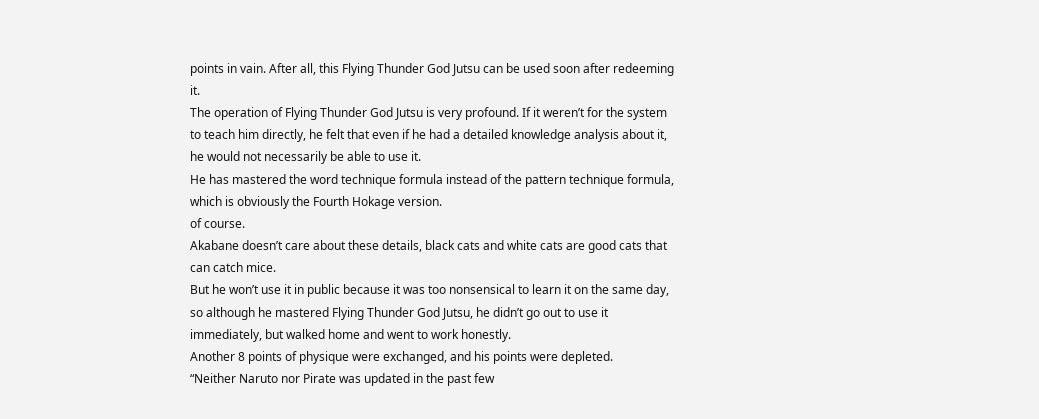points in vain. After all, this Flying Thunder God Jutsu can be used soon after redeeming it.
The operation of Flying Thunder God Jutsu is very profound. If it weren’t for the system to teach him directly, he felt that even if he had a detailed knowledge analysis about it, he would not necessarily be able to use it.
He has mastered the word technique formula instead of the pattern technique formula, which is obviously the Fourth Hokage version.
of course.
Akabane doesn’t care about these details, black cats and white cats are good cats that can catch mice.
But he won’t use it in public because it was too nonsensical to learn it on the same day, so although he mastered Flying Thunder God Jutsu, he didn’t go out to use it immediately, but walked home and went to work honestly.
Another 8 points of physique were exchanged, and his points were depleted.
“Neither Naruto nor Pirate was updated in the past few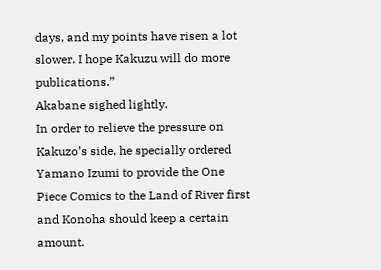days, and my points have risen a lot slower. I hope Kakuzu will do more publications.”
Akabane sighed lightly.
In order to relieve the pressure on Kakuzo’s side, he specially ordered Yamano Izumi to provide the One Piece Comics to the Land of River first and Konoha should keep a certain amount.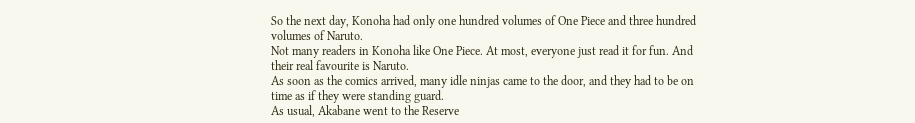So the next day, Konoha had only one hundred volumes of One Piece and three hundred volumes of Naruto.
Not many readers in Konoha like One Piece. At most, everyone just read it for fun. And their real favourite is Naruto.
As soon as the comics arrived, many idle ninjas came to the door, and they had to be on time as if they were standing guard.
As usual, Akabane went to the Reserve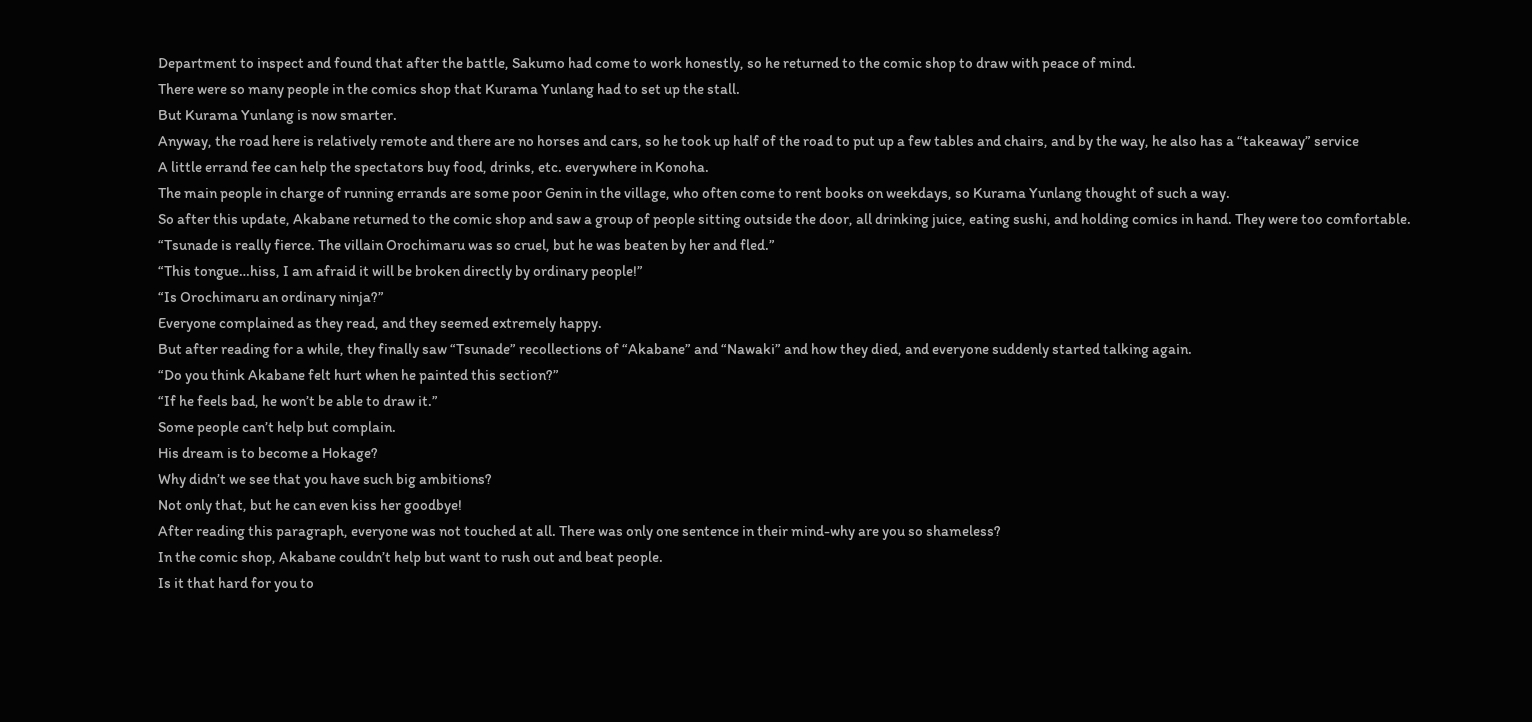Department to inspect and found that after the battle, Sakumo had come to work honestly, so he returned to the comic shop to draw with peace of mind.
There were so many people in the comics shop that Kurama Yunlang had to set up the stall.
But Kurama Yunlang is now smarter.
Anyway, the road here is relatively remote and there are no horses and cars, so he took up half of the road to put up a few tables and chairs, and by the way, he also has a “takeaway” service
A little errand fee can help the spectators buy food, drinks, etc. everywhere in Konoha.
The main people in charge of running errands are some poor Genin in the village, who often come to rent books on weekdays, so Kurama Yunlang thought of such a way.
So after this update, Akabane returned to the comic shop and saw a group of people sitting outside the door, all drinking juice, eating sushi, and holding comics in hand. They were too comfortable.
“Tsunade is really fierce. The villain Orochimaru was so cruel, but he was beaten by her and fled.”
“This tongue…hiss, I am afraid it will be broken directly by ordinary people!”
“Is Orochimaru an ordinary ninja?”
Everyone complained as they read, and they seemed extremely happy.
But after reading for a while, they finally saw “Tsunade” recollections of “Akabane” and “Nawaki” and how they died, and everyone suddenly started talking again.
“Do you think Akabane felt hurt when he painted this section?”
“If he feels bad, he won’t be able to draw it.”
Some people can’t help but complain.
His dream is to become a Hokage?
Why didn’t we see that you have such big ambitions?
Not only that, but he can even kiss her goodbye!
After reading this paragraph, everyone was not touched at all. There was only one sentence in their mind-why are you so shameless?
In the comic shop, Akabane couldn’t help but want to rush out and beat people.
Is it that hard for you to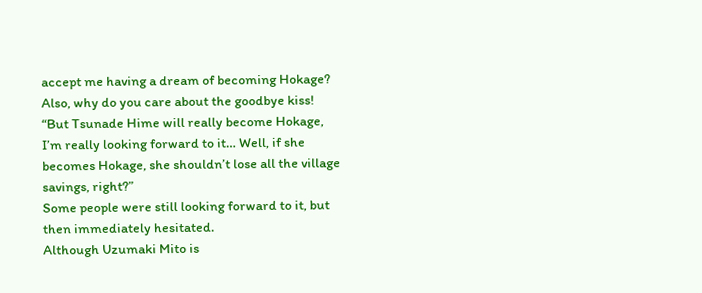accept me having a dream of becoming Hokage?
Also, why do you care about the goodbye kiss!
“But Tsunade Hime will really become Hokage, I’m really looking forward to it… Well, if she becomes Hokage, she shouldn’t lose all the village savings, right?”
Some people were still looking forward to it, but then immediately hesitated.
Although Uzumaki Mito is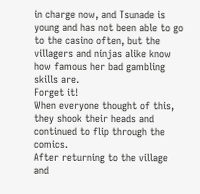in charge now, and Tsunade is young and has not been able to go to the casino often, but the villagers and ninjas alike know how famous her bad gambling skills are.
Forget it!
When everyone thought of this, they shook their heads and continued to flip through the comics.
After returning to the village and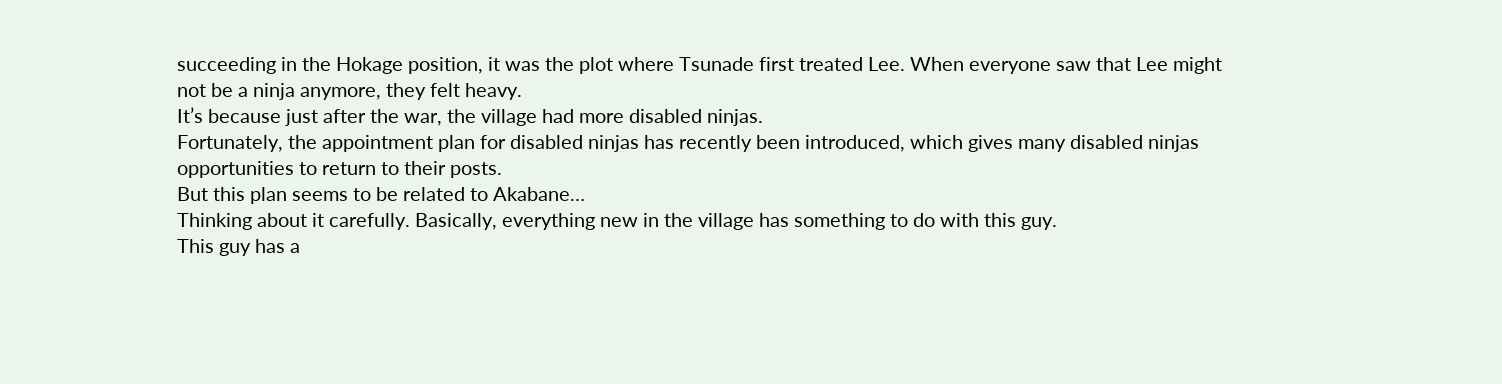succeeding in the Hokage position, it was the plot where Tsunade first treated Lee. When everyone saw that Lee might not be a ninja anymore, they felt heavy.
It’s because just after the war, the village had more disabled ninjas.
Fortunately, the appointment plan for disabled ninjas has recently been introduced, which gives many disabled ninjas opportunities to return to their posts.
But this plan seems to be related to Akabane…
Thinking about it carefully. Basically, everything new in the village has something to do with this guy.
This guy has a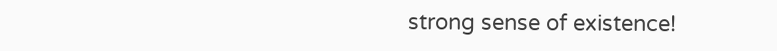strong sense of existence!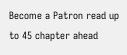Become a Patron read up to 45 chapter ahead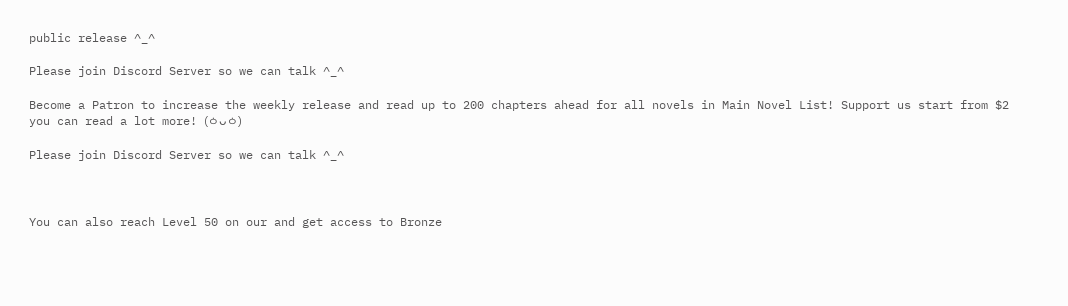public release ^_^

Please join Discord Server so we can talk ^_^

Become a Patron to increase the weekly release and read up to 200 chapters ahead for all novels in Main Novel List! Support us start from $2 you can read a lot more! (ㆁᴗㆁ)

Please join Discord Server so we can talk ^_^



You can also reach Level 50 on our and get access to Bronze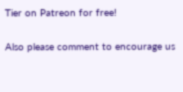Tier on Patreon for free!

Also please comment to encourage us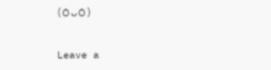(ㆁᴗㆁ)


Leave a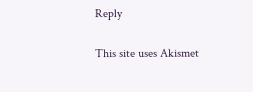Reply

This site uses Akismet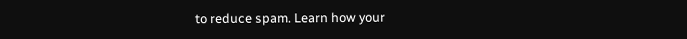to reduce spam. Learn how your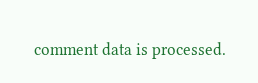comment data is processed.